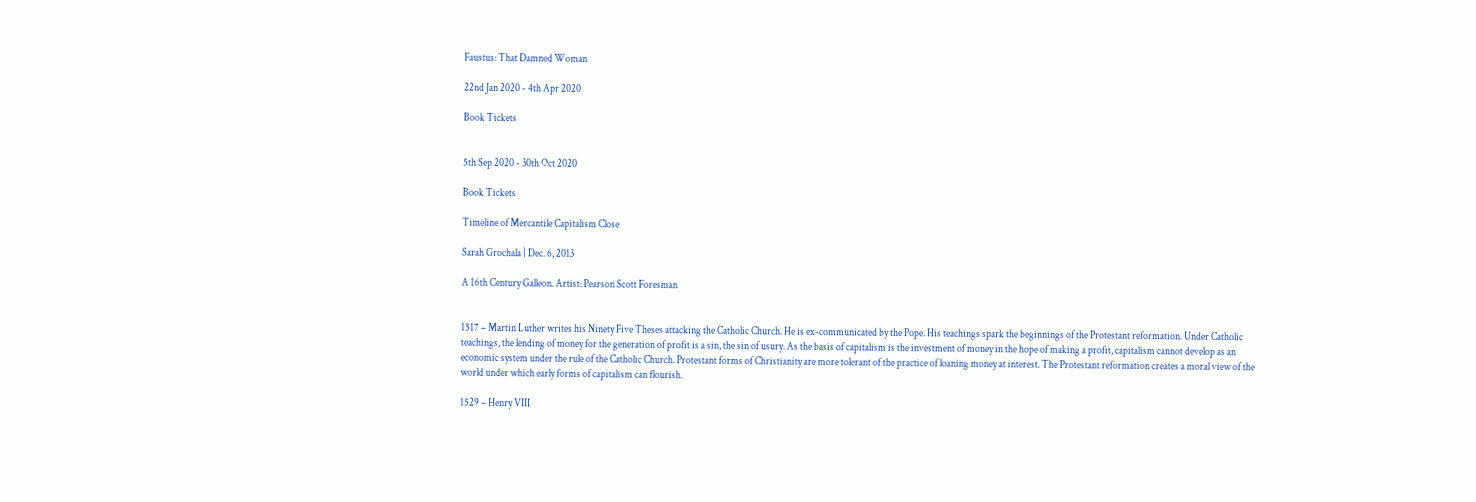Faustus: That Damned Woman

22nd Jan 2020 - 4th Apr 2020

Book Tickets


5th Sep 2020 - 30th Oct 2020

Book Tickets

Timeline of Mercantile Capitalism Close

Sarah Grochala | Dec. 6, 2013

A 16th Century Galleon. Artist: Pearson Scott Foresman


1517 – Martin Luther writes his Ninety Five Theses attacking the Catholic Church. He is ex-communicated by the Pope. His teachings spark the beginnings of the Protestant reformation. Under Catholic teachings, the lending of money for the generation of profit is a sin, the sin of usury. As the basis of capitalism is the investment of money in the hope of making a profit, capitalism cannot develop as an economic system under the rule of the Catholic Church. Protestant forms of Christianity are more tolerant of the practice of loaning money at interest. The Protestant reformation creates a moral view of the world under which early forms of capitalism can flourish.

1529 – Henry VIII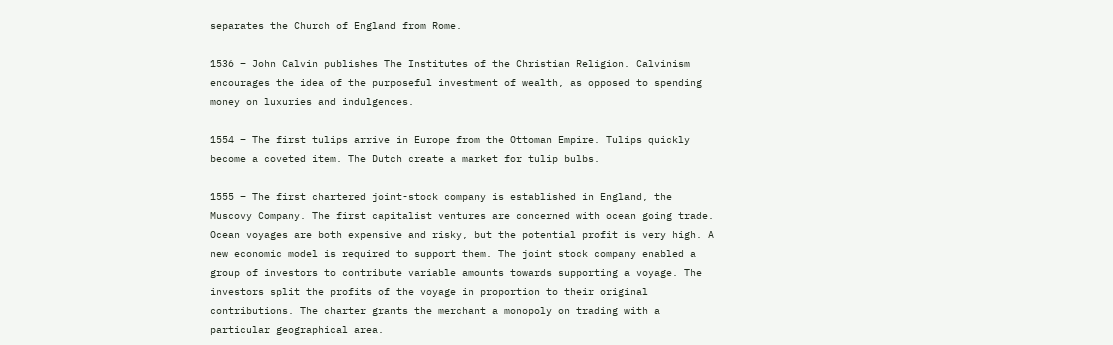separates the Church of England from Rome.

1536 – John Calvin publishes The Institutes of the Christian Religion. Calvinism encourages the idea of the purposeful investment of wealth, as opposed to spending money on luxuries and indulgences.

1554 – The first tulips arrive in Europe from the Ottoman Empire. Tulips quickly become a coveted item. The Dutch create a market for tulip bulbs.

1555 – The first chartered joint-stock company is established in England, the Muscovy Company. The first capitalist ventures are concerned with ocean going trade. Ocean voyages are both expensive and risky, but the potential profit is very high. A new economic model is required to support them. The joint stock company enabled a group of investors to contribute variable amounts towards supporting a voyage. The investors split the profits of the voyage in proportion to their original contributions. The charter grants the merchant a monopoly on trading with a particular geographical area.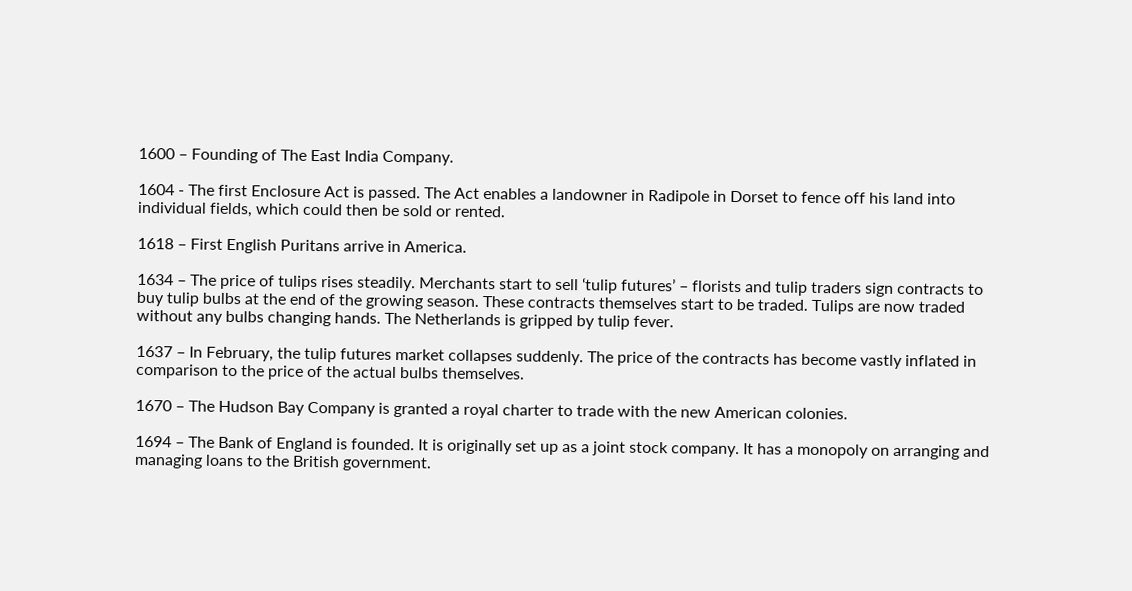1600 – Founding of The East India Company.

1604 - The first Enclosure Act is passed. The Act enables a landowner in Radipole in Dorset to fence off his land into individual fields, which could then be sold or rented.

1618 – First English Puritans arrive in America.

1634 – The price of tulips rises steadily. Merchants start to sell ‘tulip futures’ – florists and tulip traders sign contracts to buy tulip bulbs at the end of the growing season. These contracts themselves start to be traded. Tulips are now traded without any bulbs changing hands. The Netherlands is gripped by tulip fever.

1637 – In February, the tulip futures market collapses suddenly. The price of the contracts has become vastly inflated in comparison to the price of the actual bulbs themselves.

1670 – The Hudson Bay Company is granted a royal charter to trade with the new American colonies.

1694 – The Bank of England is founded. It is originally set up as a joint stock company. It has a monopoly on arranging and managing loans to the British government.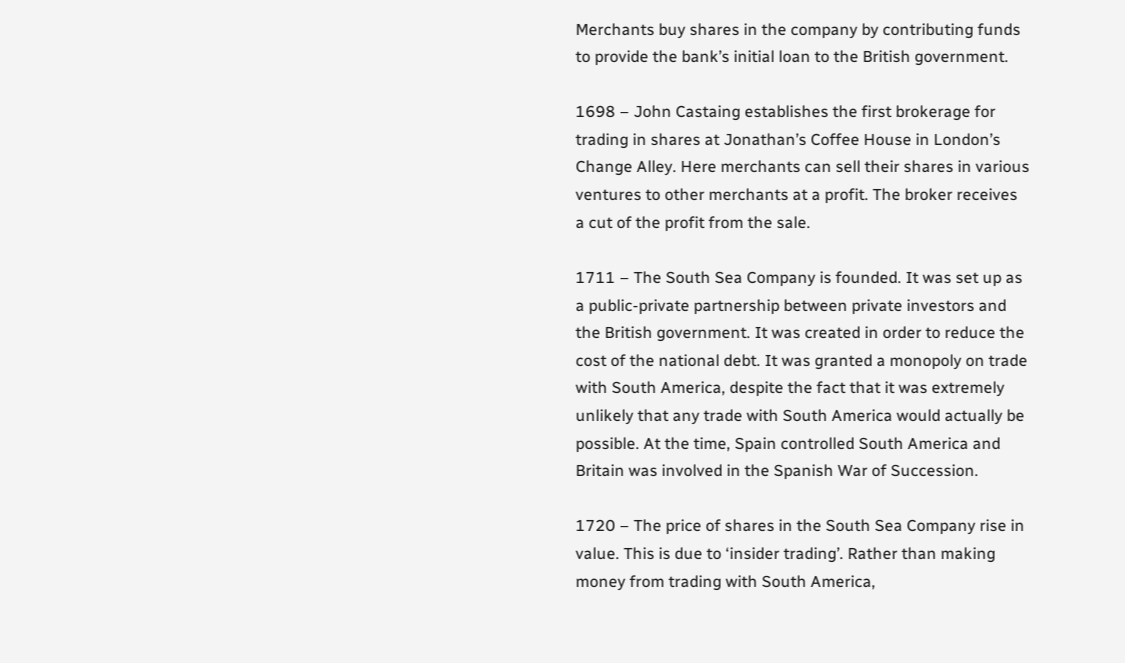Merchants buy shares in the company by contributing funds to provide the bank’s initial loan to the British government.

1698 – John Castaing establishes the first brokerage for trading in shares at Jonathan’s Coffee House in London’s Change Alley. Here merchants can sell their shares in various ventures to other merchants at a profit. The broker receives a cut of the profit from the sale.

1711 – The South Sea Company is founded. It was set up as a public-private partnership between private investors and the British government. It was created in order to reduce the cost of the national debt. It was granted a monopoly on trade with South America, despite the fact that it was extremely unlikely that any trade with South America would actually be possible. At the time, Spain controlled South America and Britain was involved in the Spanish War of Succession.

1720 – The price of shares in the South Sea Company rise in value. This is due to ‘insider trading’. Rather than making money from trading with South America,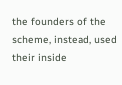the founders of the scheme, instead, used their inside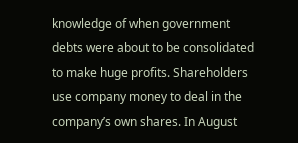knowledge of when government debts were about to be consolidated to make huge profits. Shareholders use company money to deal in the company’s own shares. In August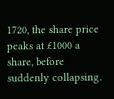1720, the share price peaks at £1000 a share, before suddenly collapsing.